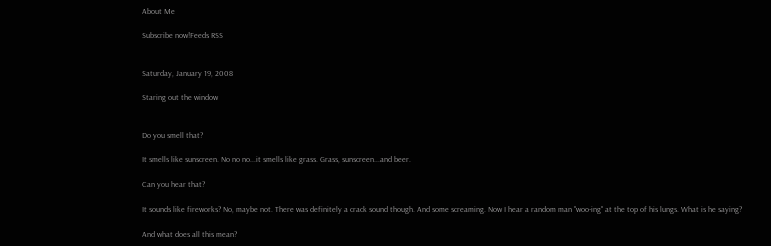About Me

Subscribe now!Feeds RSS


Saturday, January 19, 2008

Staring out the window


Do you smell that?

It smells like sunscreen. No no no...it smells like grass. Grass, sunscreen...and beer.

Can you hear that?

It sounds like fireworks? No, maybe not. There was definitely a crack sound though. And some screaming. Now I hear a random man "woo-ing" at the top of his lungs. What is he saying?

And what does all this mean?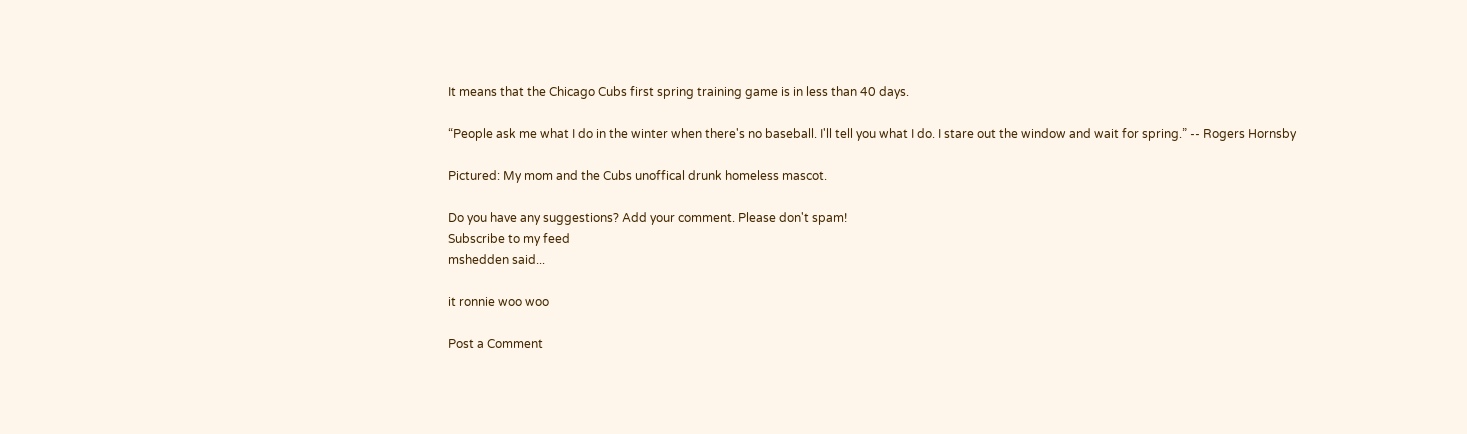It means that the Chicago Cubs first spring training game is in less than 40 days.

“People ask me what I do in the winter when there's no baseball. I'll tell you what I do. I stare out the window and wait for spring.” -- Rogers Hornsby

Pictured: My mom and the Cubs unoffical drunk homeless mascot.

Do you have any suggestions? Add your comment. Please don't spam!
Subscribe to my feed
mshedden said...

it ronnie woo woo

Post a Comment